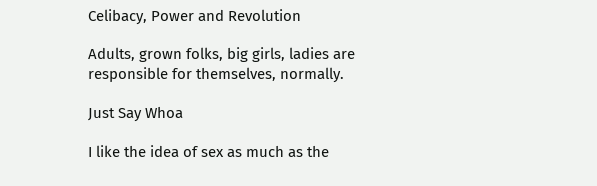Celibacy, Power and Revolution

Adults, grown folks, big girls, ladies are responsible for themselves, normally.

Just Say Whoa

I like the idea of sex as much as the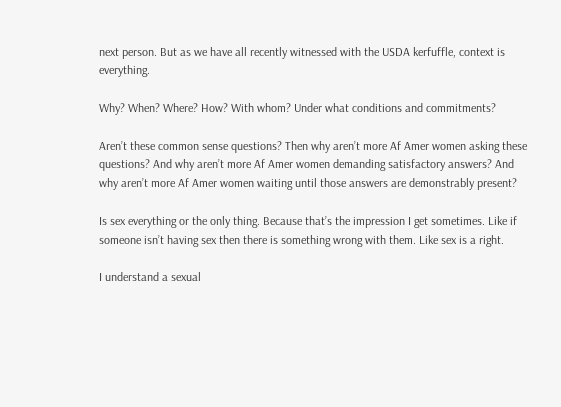next person. But as we have all recently witnessed with the USDA kerfuffle, context is everything.

Why? When? Where? How? With whom? Under what conditions and commitments?

Aren’t these common sense questions? Then why aren’t more Af Amer women asking these questions? And why aren’t more Af Amer women demanding satisfactory answers? And why aren’t more Af Amer women waiting until those answers are demonstrably present?

Is sex everything or the only thing. Because that’s the impression I get sometimes. Like if someone isn’t having sex then there is something wrong with them. Like sex is a right.

I understand a sexual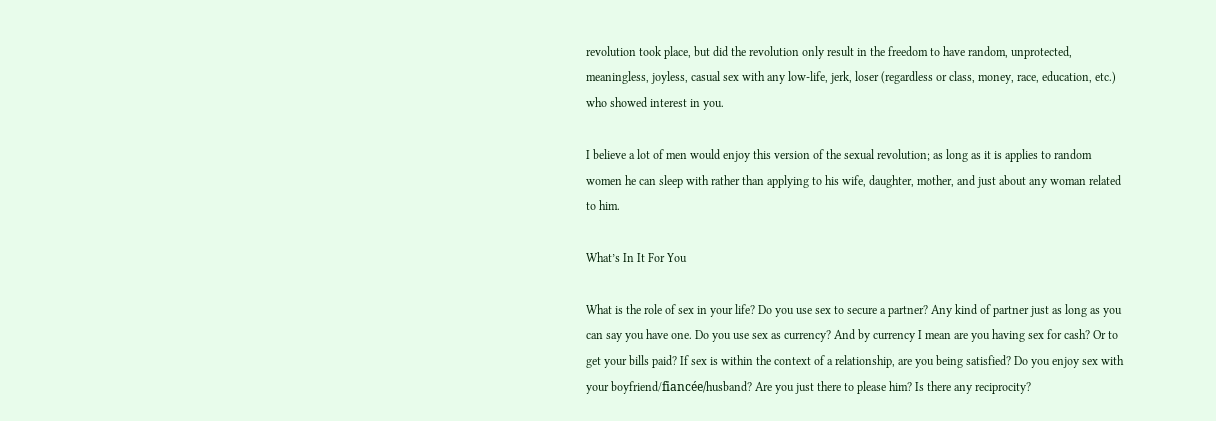revolution took place, but did the revolution only result in the freedom to have random, unprotected, meaningless, joyless, casual sex with any low-life, jerk, loser (regardless or class, money, race, education, etc.) who showed interest in you.

I believe a lot of men would enjoy this version of the sexual revolution; as long as it is applies to random women he can sleep with rather than applying to his wife, daughter, mother, and just about any woman related to him.

What’s In It For You

What is the role of sex in your life? Do you use sex to secure a partner? Any kind of partner just as long as you can say you have one. Do you use sex as currency? And by currency I mean are you having sex for cash? Or to get your bills paid? If sex is within the context of a relationship, are you being satisfied? Do you enjoy sex with your boyfriend/fiancée/husband? Are you just there to please him? Is there any reciprocity?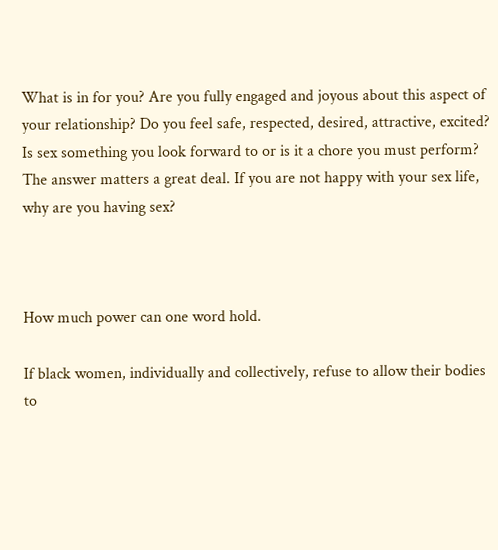What is in for you? Are you fully engaged and joyous about this aspect of your relationship? Do you feel safe, respected, desired, attractive, excited? Is sex something you look forward to or is it a chore you must perform? The answer matters a great deal. If you are not happy with your sex life, why are you having sex?



How much power can one word hold.

If black women, individually and collectively, refuse to allow their bodies to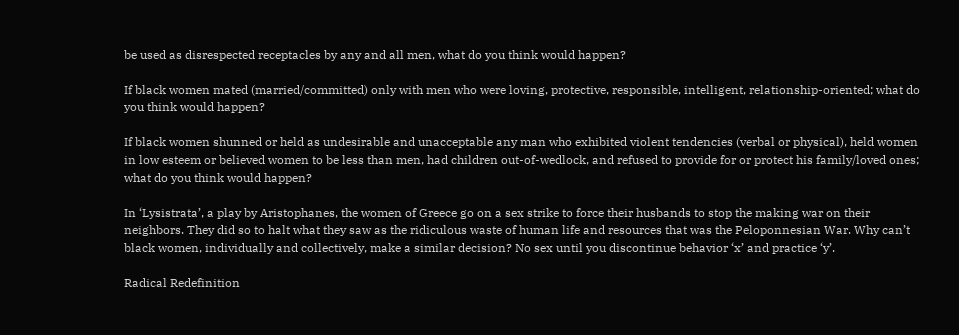be used as disrespected receptacles by any and all men, what do you think would happen?

If black women mated (married/committed) only with men who were loving, protective, responsible, intelligent, relationship-oriented; what do you think would happen?

If black women shunned or held as undesirable and unacceptable any man who exhibited violent tendencies (verbal or physical), held women in low esteem or believed women to be less than men, had children out-of-wedlock, and refused to provide for or protect his family/loved ones; what do you think would happen?

In ‘Lysistrata’, a play by Aristophanes, the women of Greece go on a sex strike to force their husbands to stop the making war on their neighbors. They did so to halt what they saw as the ridiculous waste of human life and resources that was the Peloponnesian War. Why can’t black women, individually and collectively, make a similar decision? No sex until you discontinue behavior ‘x’ and practice ‘y’.

Radical Redefinition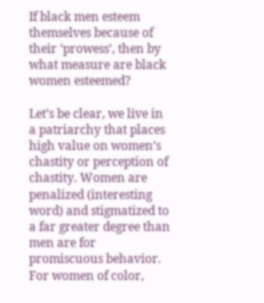If black men esteem themselves because of their ‘prowess’, then by what measure are black women esteemed?

Let’s be clear, we live in a patriarchy that places high value on women’s chastity or perception of chastity. Women are penalized (interesting word) and stigmatized to a far greater degree than men are for promiscuous behavior. For women of color,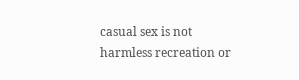casual sex is not harmless recreation or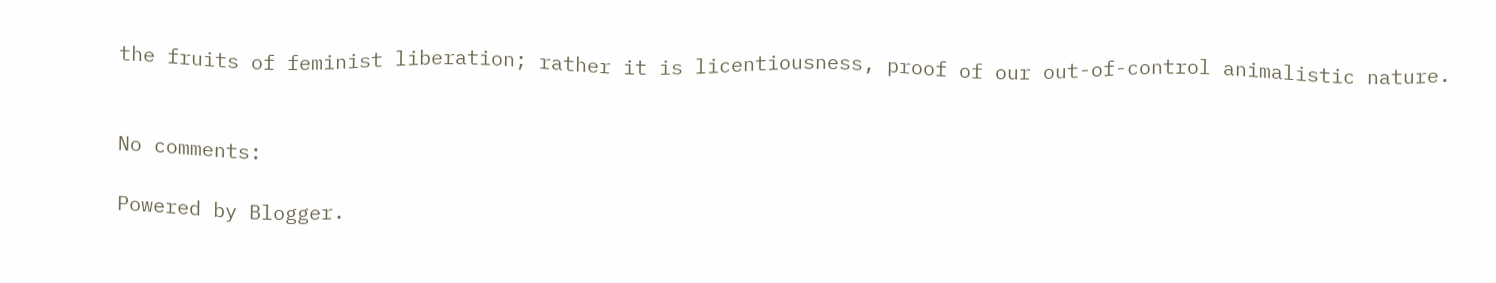the fruits of feminist liberation; rather it is licentiousness, proof of our out-of-control animalistic nature.


No comments:

Powered by Blogger.